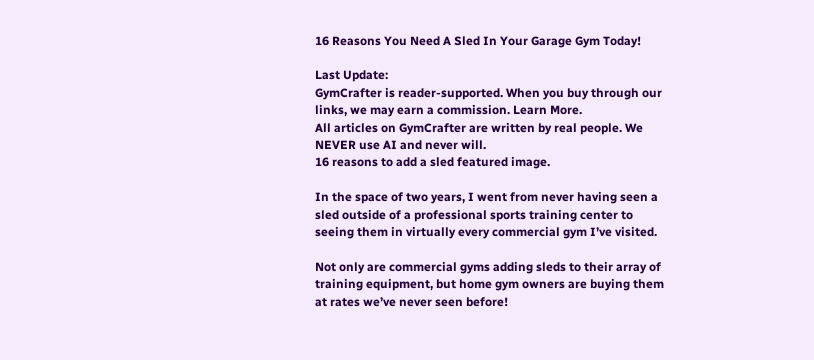16 Reasons You Need A Sled In Your Garage Gym Today!

Last Update:
GymCrafter is reader-supported. When you buy through our links, we may earn a commission. Learn More.
All articles on GymCrafter are written by real people. We NEVER use AI and never will.
16 reasons to add a sled featured image.

In the space of two years, I went from never having seen a sled outside of a professional sports training center to seeing them in virtually every commercial gym I’ve visited.

Not only are commercial gyms adding sleds to their array of training equipment, but home gym owners are buying them at rates we’ve never seen before!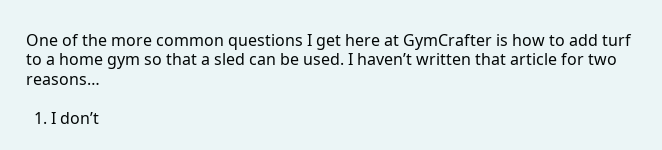One of the more common questions I get here at GymCrafter is how to add turf to a home gym so that a sled can be used. I haven’t written that article for two reasons…

  1. I don’t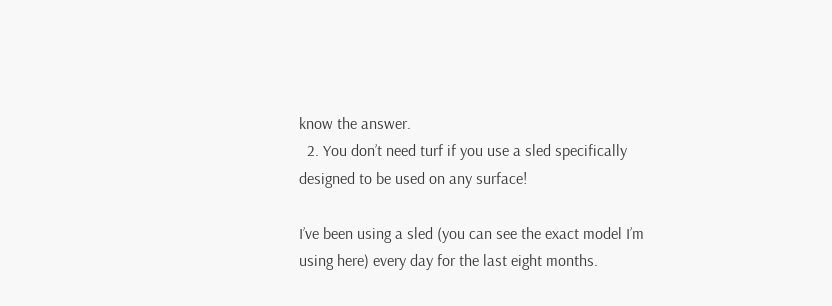know the answer.
  2. You don’t need turf if you use a sled specifically designed to be used on any surface!

I’ve been using a sled (you can see the exact model I’m using here) every day for the last eight months.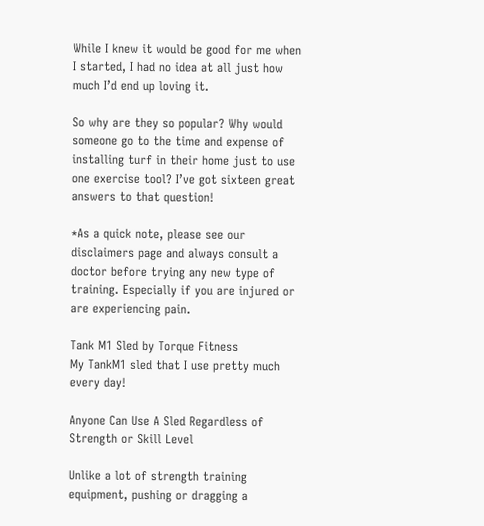While I knew it would be good for me when I started, I had no idea at all just how much I’d end up loving it.

So why are they so popular? Why would someone go to the time and expense of installing turf in their home just to use one exercise tool? I’ve got sixteen great answers to that question!

*As a quick note, please see our disclaimers page and always consult a doctor before trying any new type of training. Especially if you are injured or are experiencing pain.

Tank M1 Sled by Torque Fitness
My TankM1 sled that I use pretty much every day!

Anyone Can Use A Sled Regardless of Strength or Skill Level

Unlike a lot of strength training equipment, pushing or dragging a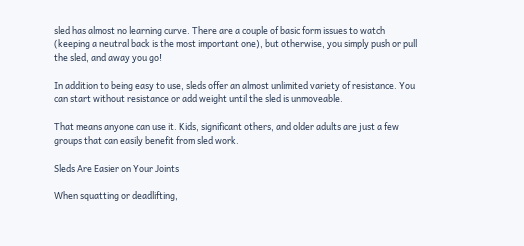sled has almost no learning curve. There are a couple of basic form issues to watch (keeping a neutral back is the most important one), but otherwise, you simply push or pull the sled, and away you go!

In addition to being easy to use, sleds offer an almost unlimited variety of resistance. You can start without resistance or add weight until the sled is unmoveable.

That means anyone can use it. Kids, significant others, and older adults are just a few groups that can easily benefit from sled work.

Sleds Are Easier on Your Joints

When squatting or deadlifting,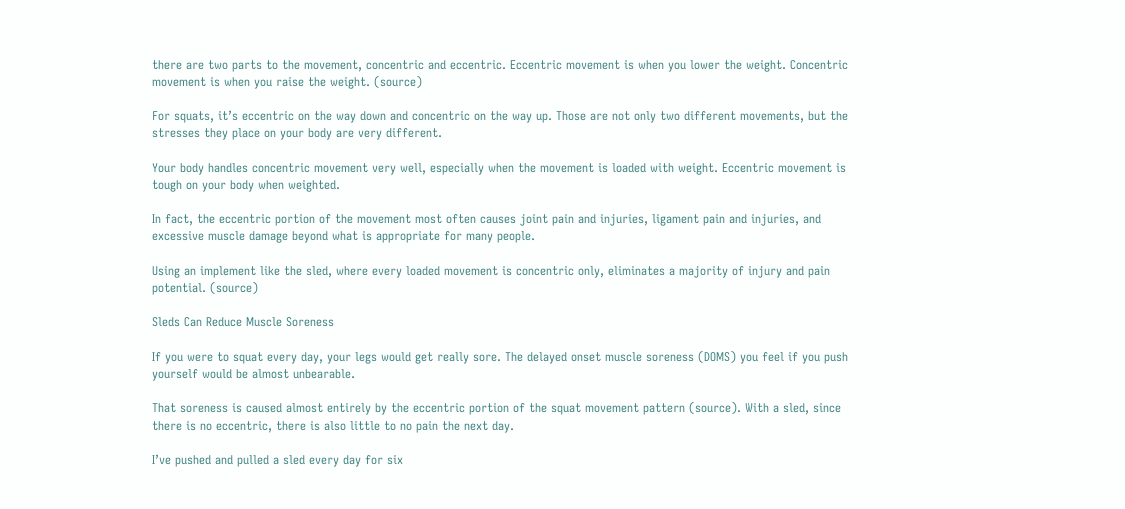there are two parts to the movement, concentric and eccentric. Eccentric movement is when you lower the weight. Concentric movement is when you raise the weight. (source)

For squats, it’s eccentric on the way down and concentric on the way up. Those are not only two different movements, but the stresses they place on your body are very different.

Your body handles concentric movement very well, especially when the movement is loaded with weight. Eccentric movement is tough on your body when weighted.

In fact, the eccentric portion of the movement most often causes joint pain and injuries, ligament pain and injuries, and excessive muscle damage beyond what is appropriate for many people.

Using an implement like the sled, where every loaded movement is concentric only, eliminates a majority of injury and pain potential. (source)

Sleds Can Reduce Muscle Soreness

If you were to squat every day, your legs would get really sore. The delayed onset muscle soreness (DOMS) you feel if you push yourself would be almost unbearable.

That soreness is caused almost entirely by the eccentric portion of the squat movement pattern (source). With a sled, since there is no eccentric, there is also little to no pain the next day.

I’ve pushed and pulled a sled every day for six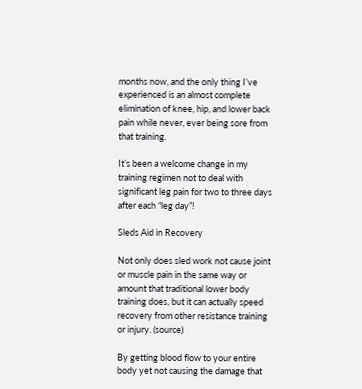months now, and the only thing I’ve experienced is an almost complete elimination of knee, hip, and lower back pain while never, ever being sore from that training.

It’s been a welcome change in my training regimen not to deal with significant leg pain for two to three days after each “leg day”!

Sleds Aid in Recovery

Not only does sled work not cause joint or muscle pain in the same way or amount that traditional lower body training does, but it can actually speed recovery from other resistance training or injury. (source)

By getting blood flow to your entire body yet not causing the damage that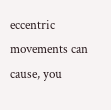eccentric movements can cause, you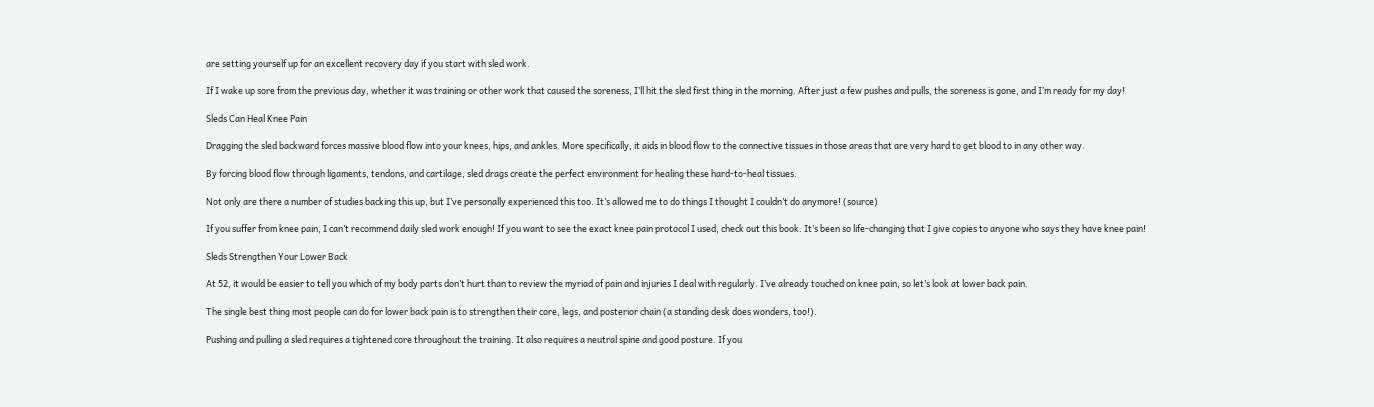are setting yourself up for an excellent recovery day if you start with sled work.

If I wake up sore from the previous day, whether it was training or other work that caused the soreness, I’ll hit the sled first thing in the morning. After just a few pushes and pulls, the soreness is gone, and I’m ready for my day!

Sleds Can Heal Knee Pain

Dragging the sled backward forces massive blood flow into your knees, hips, and ankles. More specifically, it aids in blood flow to the connective tissues in those areas that are very hard to get blood to in any other way.

By forcing blood flow through ligaments, tendons, and cartilage, sled drags create the perfect environment for healing these hard-to-heal tissues.

Not only are there a number of studies backing this up, but I’ve personally experienced this too. It’s allowed me to do things I thought I couldn’t do anymore! (source)

If you suffer from knee pain, I can’t recommend daily sled work enough! If you want to see the exact knee pain protocol I used, check out this book. It’s been so life-changing that I give copies to anyone who says they have knee pain!

Sleds Strengthen Your Lower Back

At 52, it would be easier to tell you which of my body parts don’t hurt than to review the myriad of pain and injuries I deal with regularly. I’ve already touched on knee pain, so let’s look at lower back pain.

The single best thing most people can do for lower back pain is to strengthen their core, legs, and posterior chain (a standing desk does wonders, too!).

Pushing and pulling a sled requires a tightened core throughout the training. It also requires a neutral spine and good posture. If you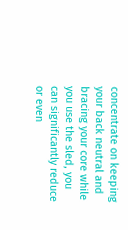concentrate on keeping your back neutral and bracing your core while you use the sled, you can significantly reduce or even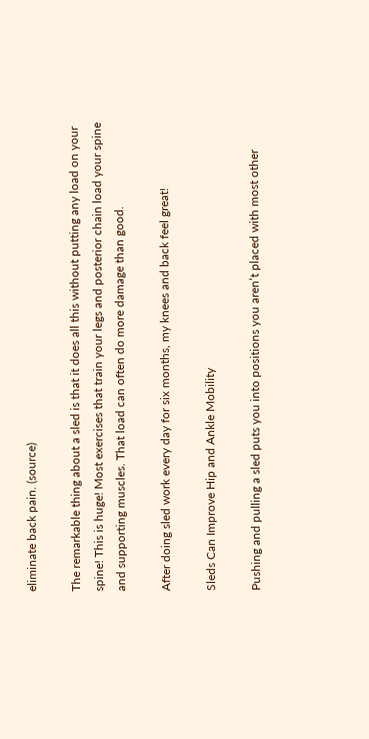eliminate back pain. (source)

The remarkable thing about a sled is that it does all this without putting any load on your spine! This is huge! Most exercises that train your legs and posterior chain load your spine and supporting muscles. That load can often do more damage than good.

After doing sled work every day for six months, my knees and back feel great!

Sleds Can Improve Hip and Ankle Mobility

Pushing and pulling a sled puts you into positions you aren’t placed with most other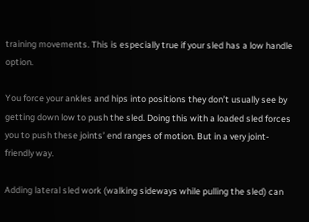training movements. This is especially true if your sled has a low handle option.

You force your ankles and hips into positions they don’t usually see by getting down low to push the sled. Doing this with a loaded sled forces you to push these joints’ end ranges of motion. But in a very joint-friendly way.

Adding lateral sled work (walking sideways while pulling the sled) can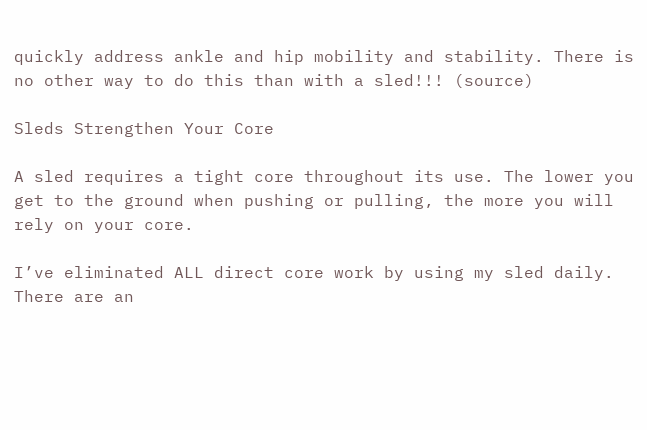quickly address ankle and hip mobility and stability. There is no other way to do this than with a sled!!! (source)

Sleds Strengthen Your Core

A sled requires a tight core throughout its use. The lower you get to the ground when pushing or pulling, the more you will rely on your core.

I’ve eliminated ALL direct core work by using my sled daily. There are an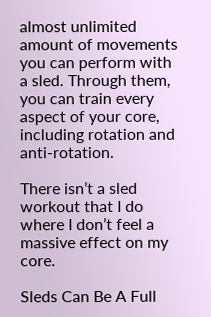almost unlimited amount of movements you can perform with a sled. Through them, you can train every aspect of your core, including rotation and anti-rotation.

There isn’t a sled workout that I do where I don’t feel a massive effect on my core.

Sleds Can Be A Full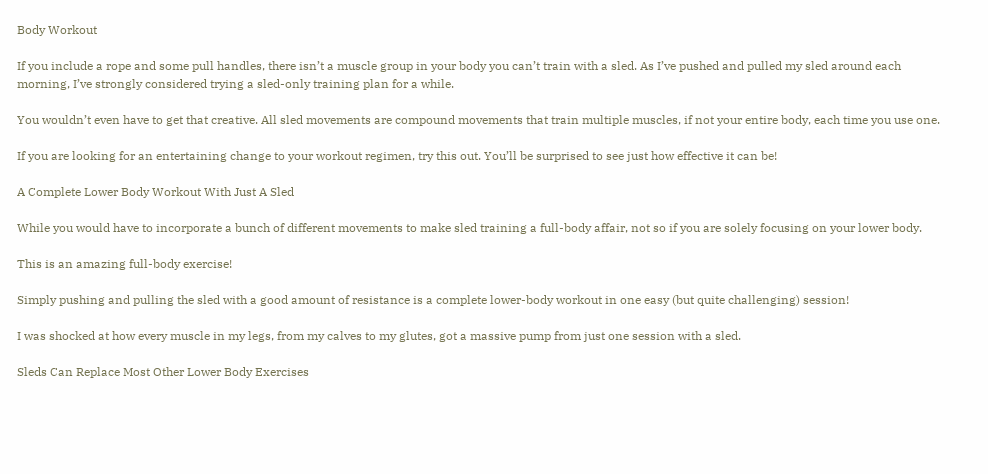Body Workout

If you include a rope and some pull handles, there isn’t a muscle group in your body you can’t train with a sled. As I’ve pushed and pulled my sled around each morning, I’ve strongly considered trying a sled-only training plan for a while.

You wouldn’t even have to get that creative. All sled movements are compound movements that train multiple muscles, if not your entire body, each time you use one.

If you are looking for an entertaining change to your workout regimen, try this out. You’ll be surprised to see just how effective it can be!

A Complete Lower Body Workout With Just A Sled

While you would have to incorporate a bunch of different movements to make sled training a full-body affair, not so if you are solely focusing on your lower body.

This is an amazing full-body exercise!

Simply pushing and pulling the sled with a good amount of resistance is a complete lower-body workout in one easy (but quite challenging) session!

I was shocked at how every muscle in my legs, from my calves to my glutes, got a massive pump from just one session with a sled.

Sleds Can Replace Most Other Lower Body Exercises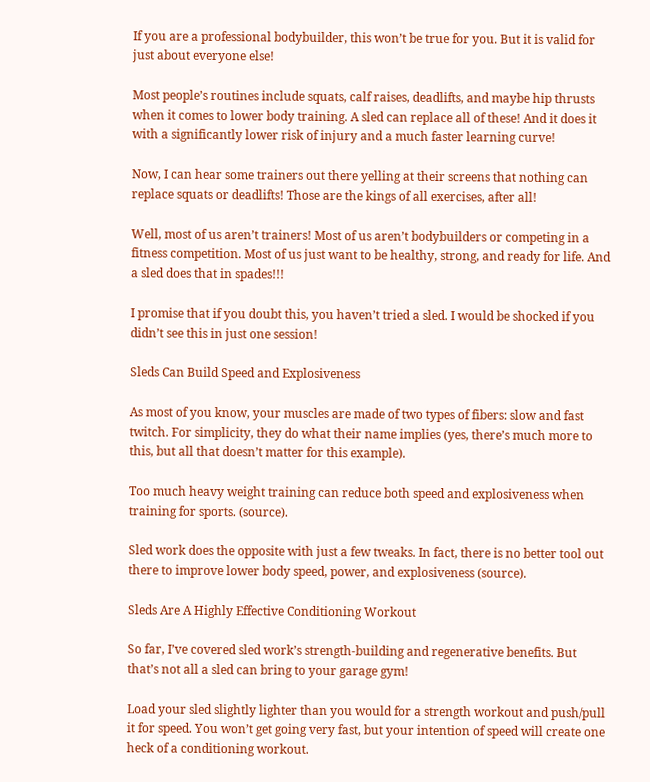If you are a professional bodybuilder, this won’t be true for you. But it is valid for just about everyone else!

Most people’s routines include squats, calf raises, deadlifts, and maybe hip thrusts when it comes to lower body training. A sled can replace all of these! And it does it with a significantly lower risk of injury and a much faster learning curve!

Now, I can hear some trainers out there yelling at their screens that nothing can replace squats or deadlifts! Those are the kings of all exercises, after all!

Well, most of us aren’t trainers! Most of us aren’t bodybuilders or competing in a fitness competition. Most of us just want to be healthy, strong, and ready for life. And a sled does that in spades!!!

I promise that if you doubt this, you haven’t tried a sled. I would be shocked if you didn’t see this in just one session!

Sleds Can Build Speed and Explosiveness

As most of you know, your muscles are made of two types of fibers: slow and fast twitch. For simplicity, they do what their name implies (yes, there’s much more to this, but all that doesn’t matter for this example).

Too much heavy weight training can reduce both speed and explosiveness when training for sports. (source).

Sled work does the opposite with just a few tweaks. In fact, there is no better tool out there to improve lower body speed, power, and explosiveness (source).

Sleds Are A Highly Effective Conditioning Workout

So far, I’ve covered sled work’s strength-building and regenerative benefits. But that’s not all a sled can bring to your garage gym!

Load your sled slightly lighter than you would for a strength workout and push/pull it for speed. You won’t get going very fast, but your intention of speed will create one heck of a conditioning workout.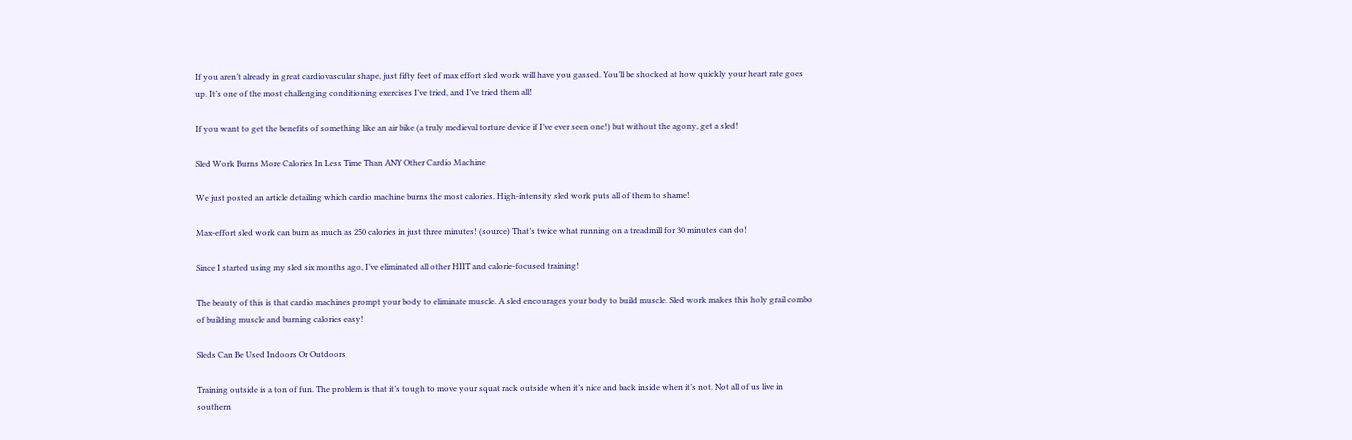If you aren’t already in great cardiovascular shape, just fifty feet of max effort sled work will have you gassed. You’ll be shocked at how quickly your heart rate goes up. It’s one of the most challenging conditioning exercises I’ve tried, and I’ve tried them all!

If you want to get the benefits of something like an air bike (a truly medieval torture device if I’ve ever seen one!) but without the agony, get a sled!

Sled Work Burns More Calories In Less Time Than ANY Other Cardio Machine

We just posted an article detailing which cardio machine burns the most calories. High-intensity sled work puts all of them to shame!

Max-effort sled work can burn as much as 250 calories in just three minutes! (source) That’s twice what running on a treadmill for 30 minutes can do!

Since I started using my sled six months ago, I’ve eliminated all other HIIT and calorie-focused training!

The beauty of this is that cardio machines prompt your body to eliminate muscle. A sled encourages your body to build muscle. Sled work makes this holy grail combo of building muscle and burning calories easy!

Sleds Can Be Used Indoors Or Outdoors

Training outside is a ton of fun. The problem is that it’s tough to move your squat rack outside when it’s nice and back inside when it’s not. Not all of us live in southern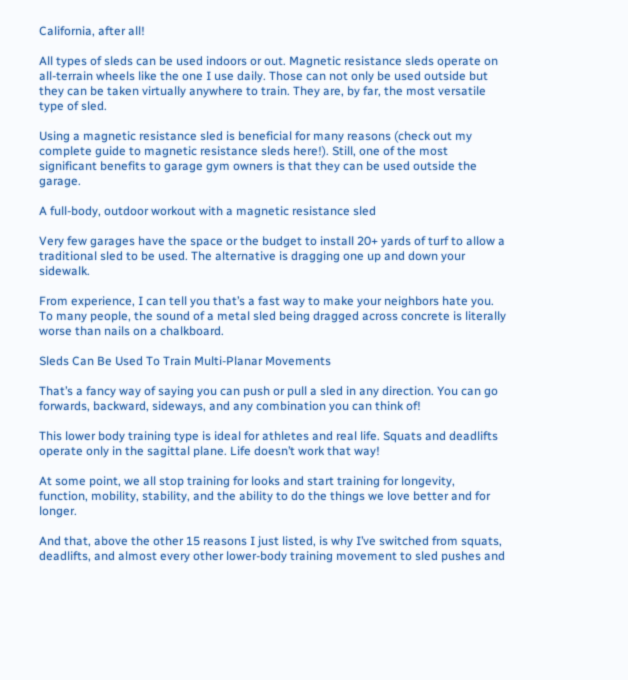California, after all!

All types of sleds can be used indoors or out. Magnetic resistance sleds operate on all-terrain wheels like the one I use daily. Those can not only be used outside but they can be taken virtually anywhere to train. They are, by far, the most versatile type of sled.

Using a magnetic resistance sled is beneficial for many reasons (check out my complete guide to magnetic resistance sleds here!). Still, one of the most significant benefits to garage gym owners is that they can be used outside the garage.

A full-body, outdoor workout with a magnetic resistance sled

Very few garages have the space or the budget to install 20+ yards of turf to allow a traditional sled to be used. The alternative is dragging one up and down your sidewalk.

From experience, I can tell you that’s a fast way to make your neighbors hate you. To many people, the sound of a metal sled being dragged across concrete is literally worse than nails on a chalkboard.

Sleds Can Be Used To Train Multi-Planar Movements

That’s a fancy way of saying you can push or pull a sled in any direction. You can go forwards, backward, sideways, and any combination you can think of!

This lower body training type is ideal for athletes and real life. Squats and deadlifts operate only in the sagittal plane. Life doesn’t work that way!

At some point, we all stop training for looks and start training for longevity, function, mobility, stability, and the ability to do the things we love better and for longer.

And that, above the other 15 reasons I just listed, is why I’ve switched from squats, deadlifts, and almost every other lower-body training movement to sled pushes and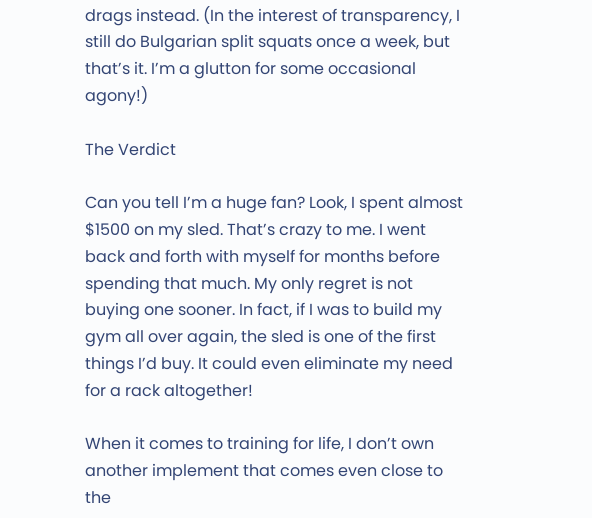drags instead. (In the interest of transparency, I still do Bulgarian split squats once a week, but that’s it. I’m a glutton for some occasional agony!)

The Verdict

Can you tell I’m a huge fan? Look, I spent almost $1500 on my sled. That’s crazy to me. I went back and forth with myself for months before spending that much. My only regret is not buying one sooner. In fact, if I was to build my gym all over again, the sled is one of the first things I’d buy. It could even eliminate my need for a rack altogether!

When it comes to training for life, I don’t own another implement that comes even close to the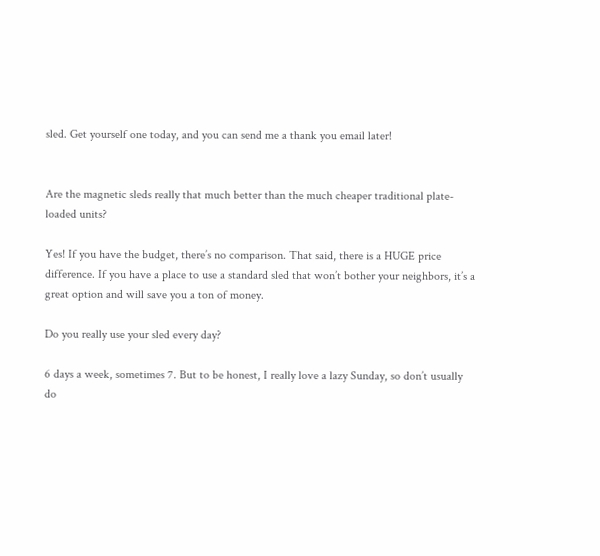sled. Get yourself one today, and you can send me a thank you email later!


Are the magnetic sleds really that much better than the much cheaper traditional plate-loaded units?

Yes! If you have the budget, there’s no comparison. That said, there is a HUGE price difference. If you have a place to use a standard sled that won’t bother your neighbors, it’s a great option and will save you a ton of money.

Do you really use your sled every day?

6 days a week, sometimes 7. But to be honest, I really love a lazy Sunday, so don’t usually do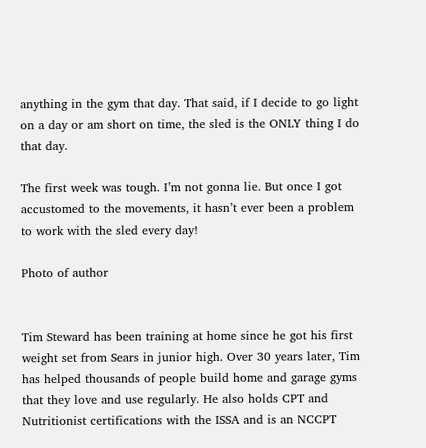anything in the gym that day. That said, if I decide to go light on a day or am short on time, the sled is the ONLY thing I do that day.

The first week was tough. I’m not gonna lie. But once I got accustomed to the movements, it hasn’t ever been a problem to work with the sled every day!

Photo of author


Tim Steward has been training at home since he got his first weight set from Sears in junior high. Over 30 years later, Tim has helped thousands of people build home and garage gyms that they love and use regularly. He also holds CPT and Nutritionist certifications with the ISSA and is an NCCPT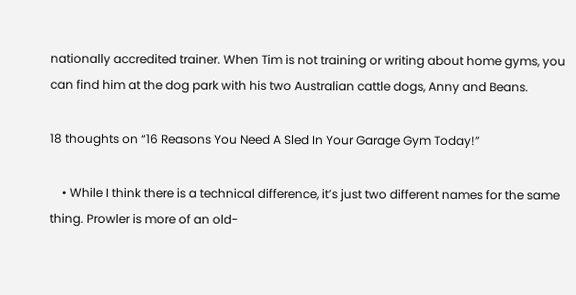nationally accredited trainer. When Tim is not training or writing about home gyms, you can find him at the dog park with his two Australian cattle dogs, Anny and Beans.

18 thoughts on “16 Reasons You Need A Sled In Your Garage Gym Today!”

    • While I think there is a technical difference, it’s just two different names for the same thing. Prowler is more of an old-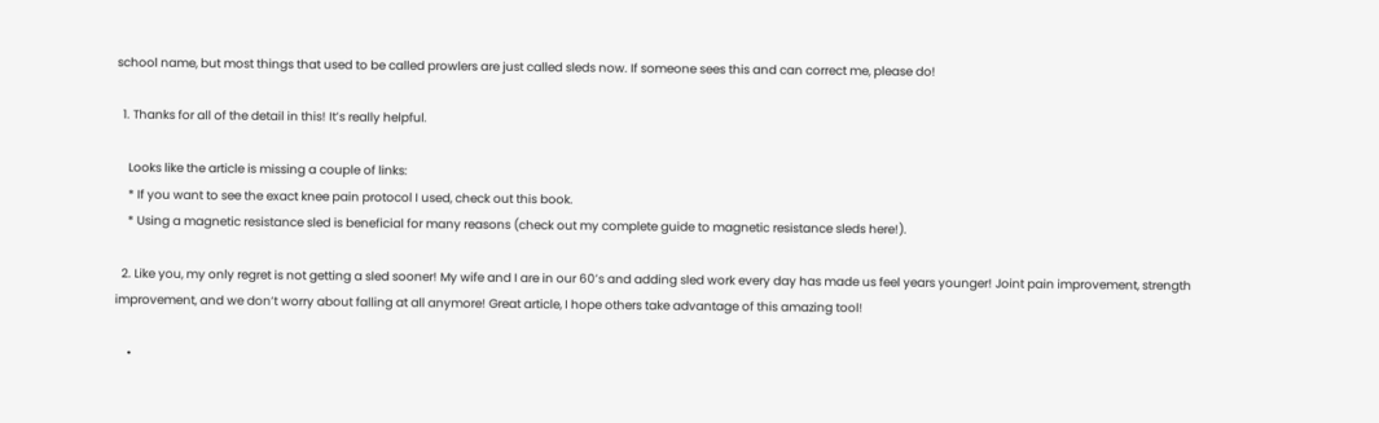school name, but most things that used to be called prowlers are just called sleds now. If someone sees this and can correct me, please do!

  1. Thanks for all of the detail in this! It’s really helpful.

    Looks like the article is missing a couple of links:
    * If you want to see the exact knee pain protocol I used, check out this book.
    * Using a magnetic resistance sled is beneficial for many reasons (check out my complete guide to magnetic resistance sleds here!).

  2. Like you, my only regret is not getting a sled sooner! My wife and I are in our 60’s and adding sled work every day has made us feel years younger! Joint pain improvement, strength improvement, and we don’t worry about falling at all anymore! Great article, I hope others take advantage of this amazing tool!

    •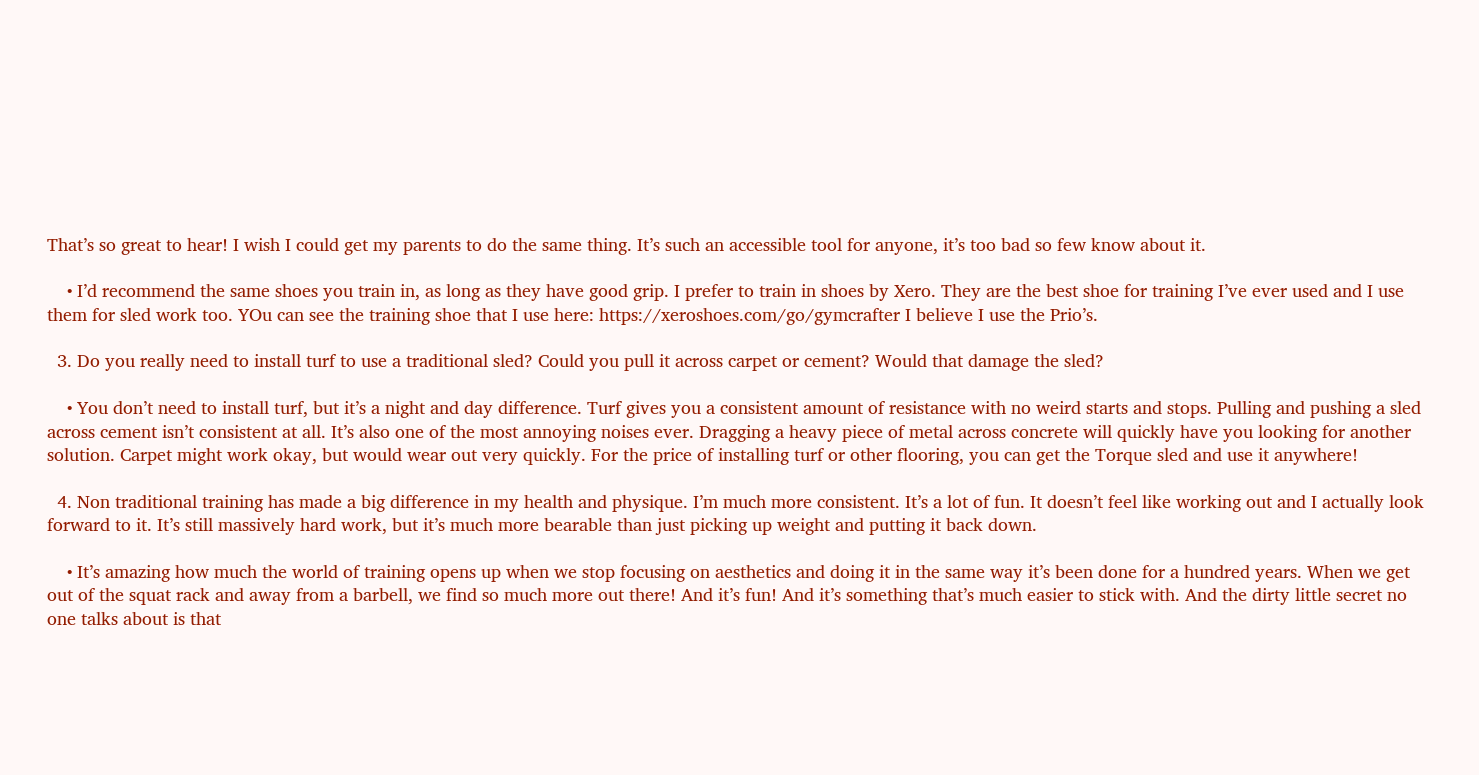That’s so great to hear! I wish I could get my parents to do the same thing. It’s such an accessible tool for anyone, it’s too bad so few know about it.

    • I’d recommend the same shoes you train in, as long as they have good grip. I prefer to train in shoes by Xero. They are the best shoe for training I’ve ever used and I use them for sled work too. YOu can see the training shoe that I use here: https://xeroshoes.com/go/gymcrafter I believe I use the Prio’s.

  3. Do you really need to install turf to use a traditional sled? Could you pull it across carpet or cement? Would that damage the sled?

    • You don’t need to install turf, but it’s a night and day difference. Turf gives you a consistent amount of resistance with no weird starts and stops. Pulling and pushing a sled across cement isn’t consistent at all. It’s also one of the most annoying noises ever. Dragging a heavy piece of metal across concrete will quickly have you looking for another solution. Carpet might work okay, but would wear out very quickly. For the price of installing turf or other flooring, you can get the Torque sled and use it anywhere!

  4. Non traditional training has made a big difference in my health and physique. I’m much more consistent. It’s a lot of fun. It doesn’t feel like working out and I actually look forward to it. It’s still massively hard work, but it’s much more bearable than just picking up weight and putting it back down.

    • It’s amazing how much the world of training opens up when we stop focusing on aesthetics and doing it in the same way it’s been done for a hundred years. When we get out of the squat rack and away from a barbell, we find so much more out there! And it’s fun! And it’s something that’s much easier to stick with. And the dirty little secret no one talks about is that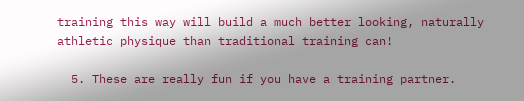training this way will build a much better looking, naturally athletic physique than traditional training can!

  5. These are really fun if you have a training partner.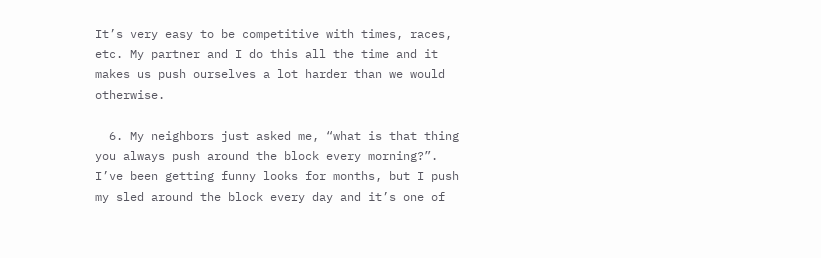It’s very easy to be competitive with times, races, etc. My partner and I do this all the time and it makes us push ourselves a lot harder than we would otherwise.

  6. My neighbors just asked me, “what is that thing you always push around the block every morning?”. I’ve been getting funny looks for months, but I push my sled around the block every day and it’s one of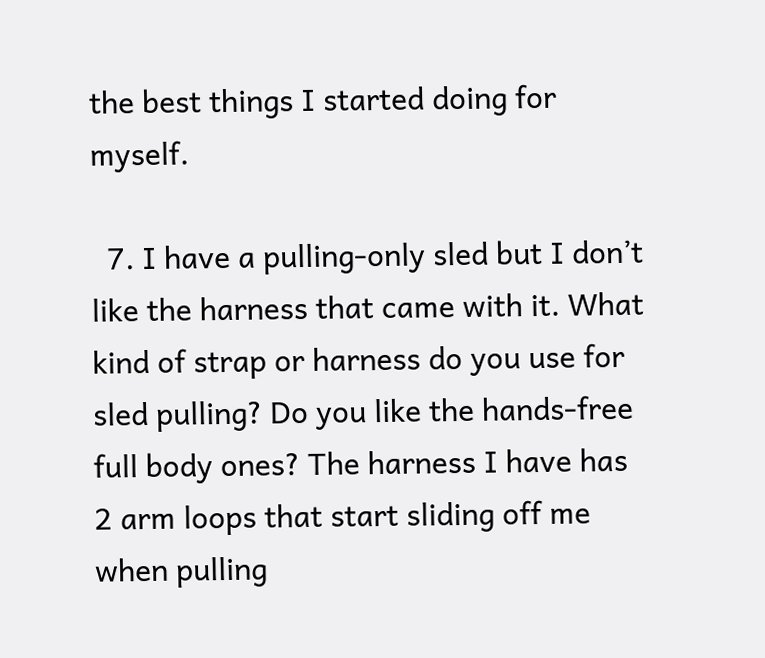the best things I started doing for myself.

  7. I have a pulling-only sled but I don’t like the harness that came with it. What kind of strap or harness do you use for sled pulling? Do you like the hands-free full body ones? The harness I have has 2 arm loops that start sliding off me when pulling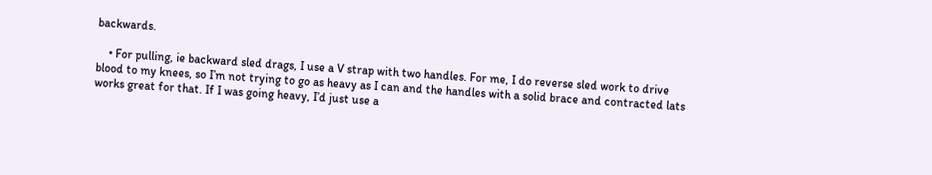backwards.

    • For pulling, ie backward sled drags, I use a V strap with two handles. For me, I do reverse sled work to drive blood to my knees, so I’m not trying to go as heavy as I can and the handles with a solid brace and contracted lats works great for that. If I was going heavy, I’d just use a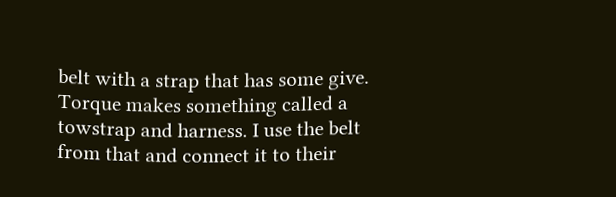belt with a strap that has some give. Torque makes something called a towstrap and harness. I use the belt from that and connect it to their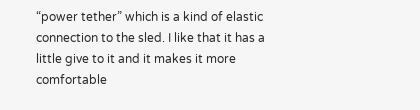“power tether” which is a kind of elastic connection to the sled. I like that it has a little give to it and it makes it more comfortable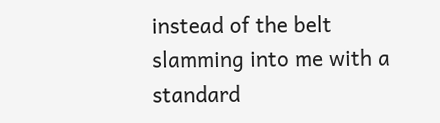instead of the belt slamming into me with a standard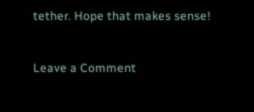tether. Hope that makes sense!


Leave a Comment